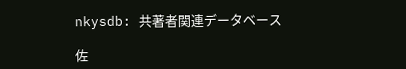nkysdb: 共著者関連データベース

佐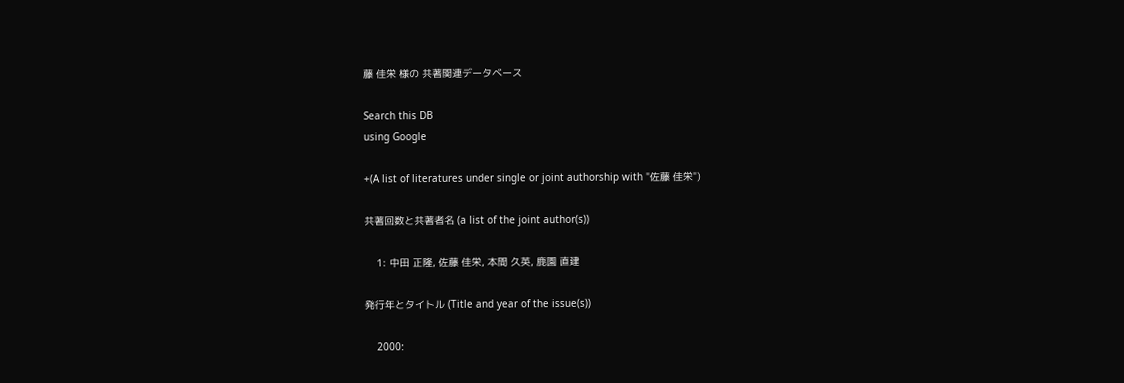藤 佳栄 様の 共著関連データベース

Search this DB
using Google

+(A list of literatures under single or joint authorship with "佐藤 佳栄")

共著回数と共著者名 (a list of the joint author(s))

    1: 中田 正隆, 佐藤 佳栄, 本間 久英, 鹿園 直建

発行年とタイトル (Title and year of the issue(s))

    2000: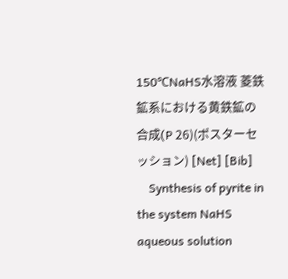150℃NaHS水溶液 菱鉄鉱系における黄鉄鉱の合成(P 26)(ポスターセッション) [Net] [Bib]
    Synthesis of pyrite in the system NaHS aqueous solution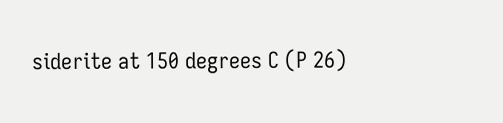siderite at 150 degrees C (P 26)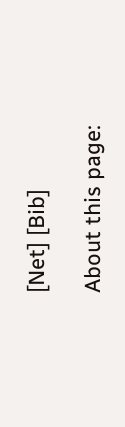[Net] [Bib]

About this page: